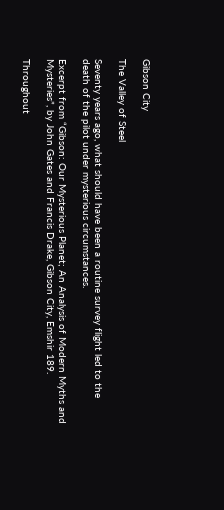Gibson City

The Valley of Steel

Seventy years ago, what should have been a routine survey flight led to the death of the pilot under mysterious circumstances.

Excerpt from “Gibson: Our Mysterious Planet; An Analysis of Modern Myths and Mysteries”, by John Gates and Francis Drake, Gibson City, Emshir 189.

Throughout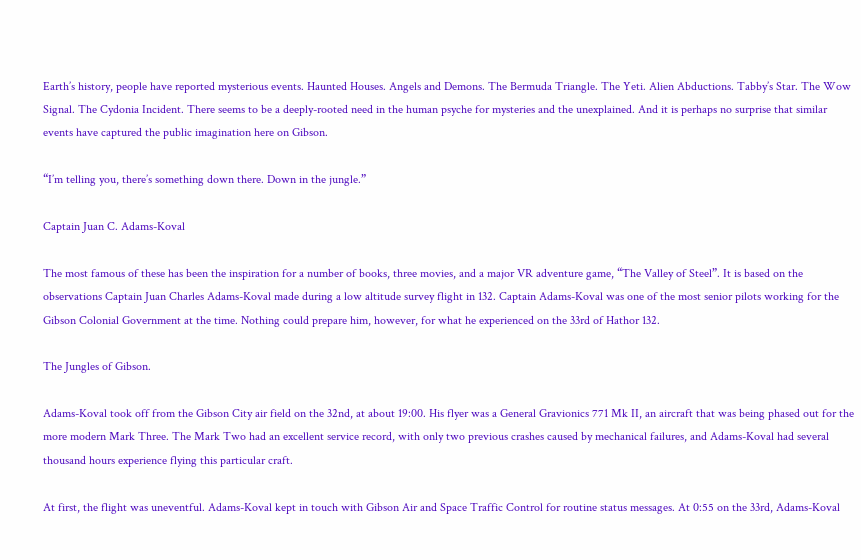Earth’s history, people have reported mysterious events. Haunted Houses. Angels and Demons. The Bermuda Triangle. The Yeti. Alien Abductions. Tabby’s Star. The Wow Signal. The Cydonia Incident. There seems to be a deeply-rooted need in the human psyche for mysteries and the unexplained. And it is perhaps no surprise that similar events have captured the public imagination here on Gibson.

“I’m telling you, there’s something down there. Down in the jungle.”

Captain Juan C. Adams-Koval

The most famous of these has been the inspiration for a number of books, three movies, and a major VR adventure game, “The Valley of Steel”. It is based on the observations Captain Juan Charles Adams-Koval made during a low altitude survey flight in 132. Captain Adams-Koval was one of the most senior pilots working for the Gibson Colonial Government at the time. Nothing could prepare him, however, for what he experienced on the 33rd of Hathor 132.

The Jungles of Gibson.

Adams-Koval took off from the Gibson City air field on the 32nd, at about 19:00. His flyer was a General Gravionics 771 Mk II, an aircraft that was being phased out for the more modern Mark Three. The Mark Two had an excellent service record, with only two previous crashes caused by mechanical failures, and Adams-Koval had several thousand hours experience flying this particular craft.

At first, the flight was uneventful. Adams-Koval kept in touch with Gibson Air and Space Traffic Control for routine status messages. At 0:55 on the 33rd, Adams-Koval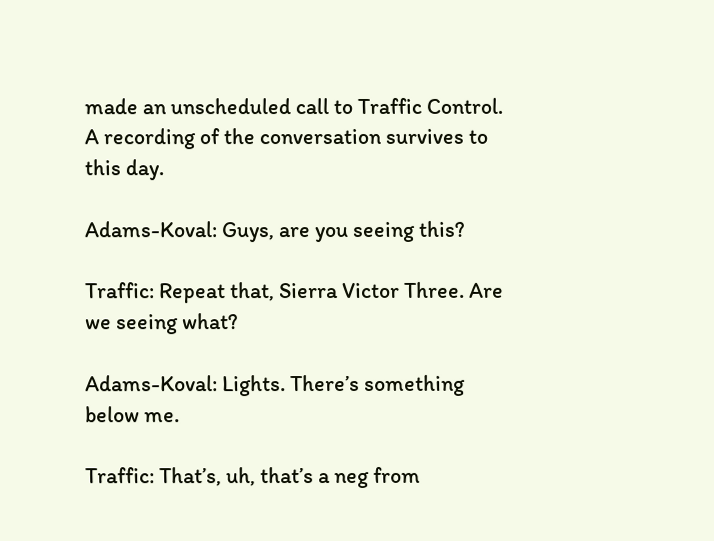made an unscheduled call to Traffic Control. A recording of the conversation survives to this day.

Adams-Koval: Guys, are you seeing this?

Traffic: Repeat that, Sierra Victor Three. Are we seeing what?

Adams-Koval: Lights. There’s something below me.

Traffic: That’s, uh, that’s a neg from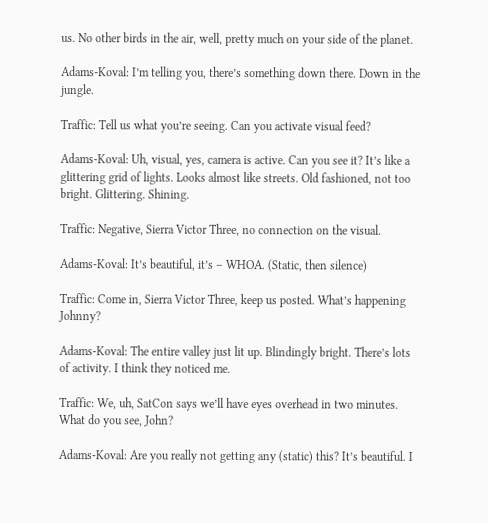us. No other birds in the air, well, pretty much on your side of the planet.

Adams-Koval: I’m telling you, there’s something down there. Down in the jungle.

Traffic: Tell us what you’re seeing. Can you activate visual feed?

Adams-Koval: Uh, visual, yes, camera is active. Can you see it? It’s like a glittering grid of lights. Looks almost like streets. Old fashioned, not too bright. Glittering. Shining.

Traffic: Negative, Sierra Victor Three, no connection on the visual.

Adams-Koval: It’s beautiful, it’s – WHOA. (Static, then silence)

Traffic: Come in, Sierra Victor Three, keep us posted. What’s happening Johnny?

Adams-Koval: The entire valley just lit up. Blindingly bright. There’s lots of activity. I think they noticed me.

Traffic: We, uh, SatCon says we’ll have eyes overhead in two minutes. What do you see, John?

Adams-Koval: Are you really not getting any (static) this? It’s beautiful. I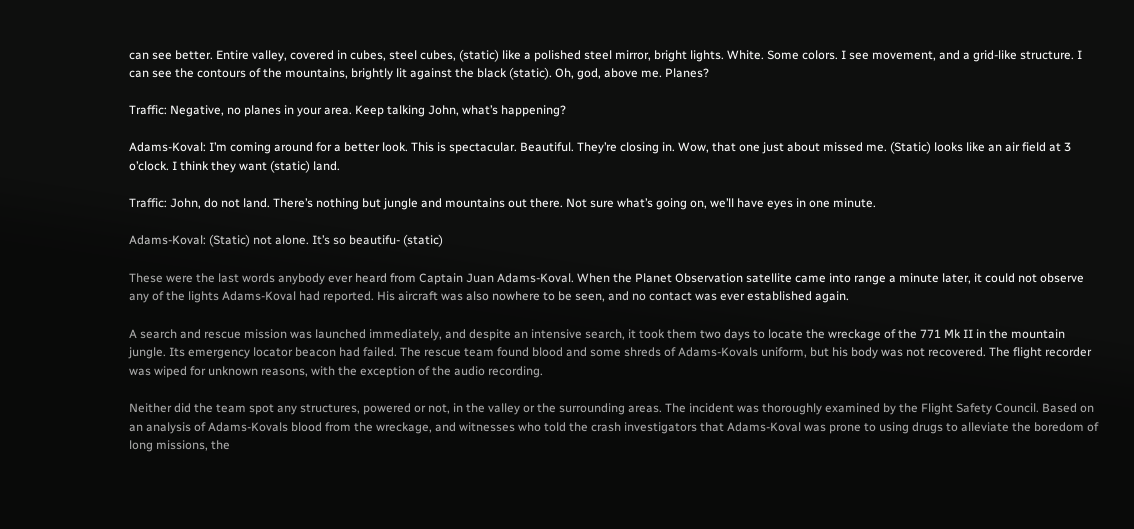can see better. Entire valley, covered in cubes, steel cubes, (static) like a polished steel mirror, bright lights. White. Some colors. I see movement, and a grid-like structure. I can see the contours of the mountains, brightly lit against the black (static). Oh, god, above me. Planes?

Traffic: Negative, no planes in your area. Keep talking John, what’s happening?

Adams-Koval: I’m coming around for a better look. This is spectacular. Beautiful. They’re closing in. Wow, that one just about missed me. (Static) looks like an air field at 3 o’clock. I think they want (static) land.

Traffic: John, do not land. There’s nothing but jungle and mountains out there. Not sure what’s going on, we’ll have eyes in one minute.

Adams-Koval: (Static) not alone. It’s so beautifu- (static)

These were the last words anybody ever heard from Captain Juan Adams-Koval. When the Planet Observation satellite came into range a minute later, it could not observe any of the lights Adams-Koval had reported. His aircraft was also nowhere to be seen, and no contact was ever established again.

A search and rescue mission was launched immediately, and despite an intensive search, it took them two days to locate the wreckage of the 771 Mk II in the mountain jungle. Its emergency locator beacon had failed. The rescue team found blood and some shreds of Adams-Kovals uniform, but his body was not recovered. The flight recorder was wiped for unknown reasons, with the exception of the audio recording.

Neither did the team spot any structures, powered or not, in the valley or the surrounding areas. The incident was thoroughly examined by the Flight Safety Council. Based on an analysis of Adams-Kovals blood from the wreckage, and witnesses who told the crash investigators that Adams-Koval was prone to using drugs to alleviate the boredom of long missions, the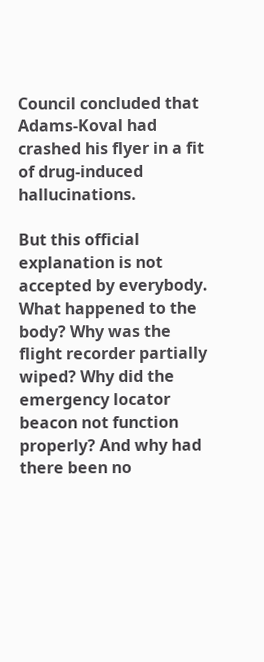Council concluded that Adams-Koval had crashed his flyer in a fit of drug-induced hallucinations.

But this official explanation is not accepted by everybody. What happened to the body? Why was the flight recorder partially wiped? Why did the emergency locator beacon not function properly? And why had there been no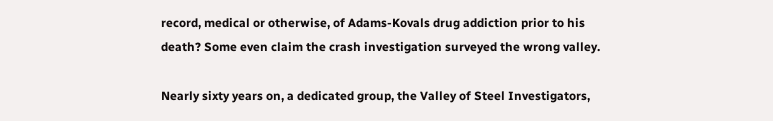record, medical or otherwise, of Adams-Kovals drug addiction prior to his death? Some even claim the crash investigation surveyed the wrong valley.

Nearly sixty years on, a dedicated group, the Valley of Steel Investigators,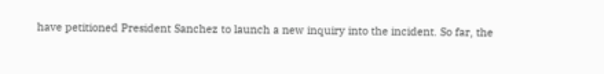have petitioned President Sanchez to launch a new inquiry into the incident. So far, the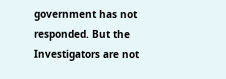government has not responded. But the Investigators are not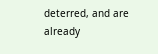deterred, and are already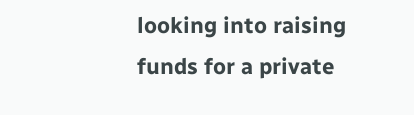looking into raising funds for a private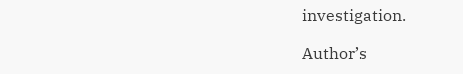investigation.

Author’s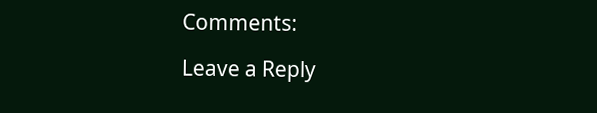Comments:

Leave a Reply